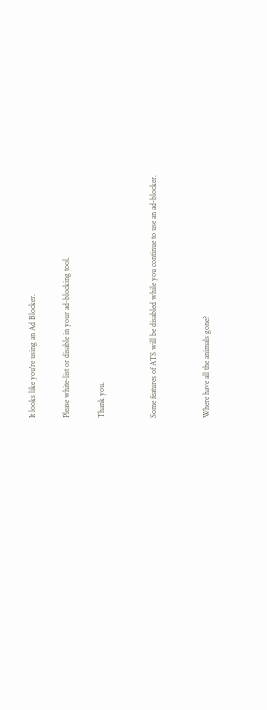It looks like you're using an Ad Blocker.

Please white-list or disable in your ad-blocking tool.

Thank you.


Some features of ATS will be disabled while you continue to use an ad-blocker.


Where have all the animals gone?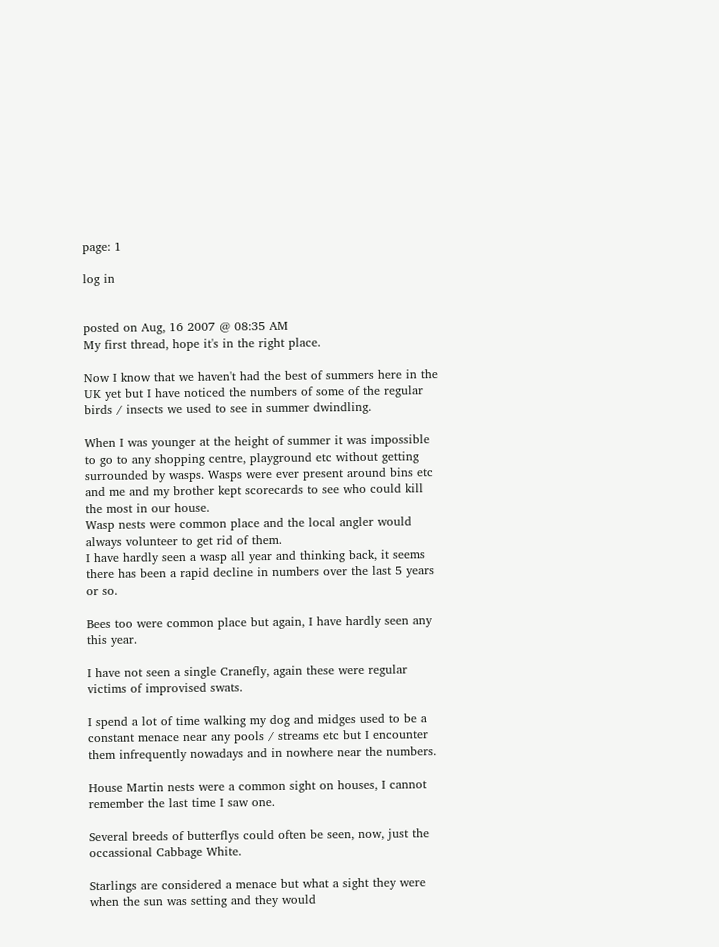page: 1

log in


posted on Aug, 16 2007 @ 08:35 AM
My first thread, hope it's in the right place.

Now I know that we haven't had the best of summers here in the UK yet but I have noticed the numbers of some of the regular birds / insects we used to see in summer dwindling.

When I was younger at the height of summer it was impossible to go to any shopping centre, playground etc without getting surrounded by wasps. Wasps were ever present around bins etc and me and my brother kept scorecards to see who could kill the most in our house.
Wasp nests were common place and the local angler would always volunteer to get rid of them.
I have hardly seen a wasp all year and thinking back, it seems there has been a rapid decline in numbers over the last 5 years or so.

Bees too were common place but again, I have hardly seen any this year.

I have not seen a single Cranefly, again these were regular victims of improvised swats.

I spend a lot of time walking my dog and midges used to be a constant menace near any pools / streams etc but I encounter them infrequently nowadays and in nowhere near the numbers.

House Martin nests were a common sight on houses, I cannot remember the last time I saw one.

Several breeds of butterflys could often be seen, now, just the occassional Cabbage White.

Starlings are considered a menace but what a sight they were when the sun was setting and they would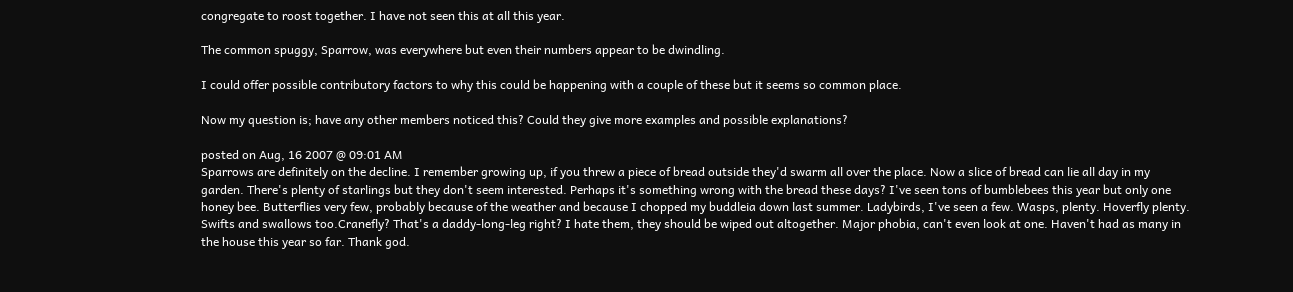congregate to roost together. I have not seen this at all this year.

The common spuggy, Sparrow, was everywhere but even their numbers appear to be dwindling.

I could offer possible contributory factors to why this could be happening with a couple of these but it seems so common place.

Now my question is; have any other members noticed this? Could they give more examples and possible explanations?

posted on Aug, 16 2007 @ 09:01 AM
Sparrows are definitely on the decline. I remember growing up, if you threw a piece of bread outside they'd swarm all over the place. Now a slice of bread can lie all day in my garden. There's plenty of starlings but they don't seem interested. Perhaps it's something wrong with the bread these days? I've seen tons of bumblebees this year but only one honey bee. Butterflies very few, probably because of the weather and because I chopped my buddleia down last summer. Ladybirds, I've seen a few. Wasps, plenty. Hoverfly plenty. Swifts and swallows too.Cranefly? That's a daddy-long-leg right? I hate them, they should be wiped out altogether. Major phobia, can't even look at one. Haven't had as many in the house this year so far. Thank god.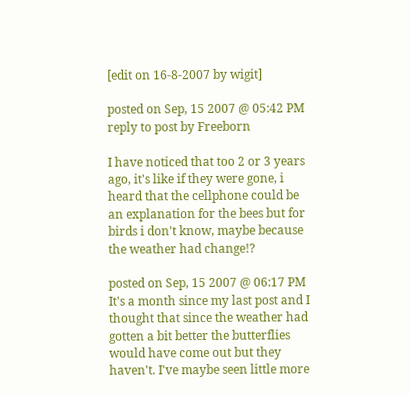[edit on 16-8-2007 by wigit]

posted on Sep, 15 2007 @ 05:42 PM
reply to post by Freeborn

I have noticed that too 2 or 3 years ago, it's like if they were gone, i heard that the cellphone could be an explanation for the bees but for birds i don't know, maybe because the weather had change!?

posted on Sep, 15 2007 @ 06:17 PM
It's a month since my last post and I thought that since the weather had gotten a bit better the butterflies would have come out but they haven't. I've maybe seen little more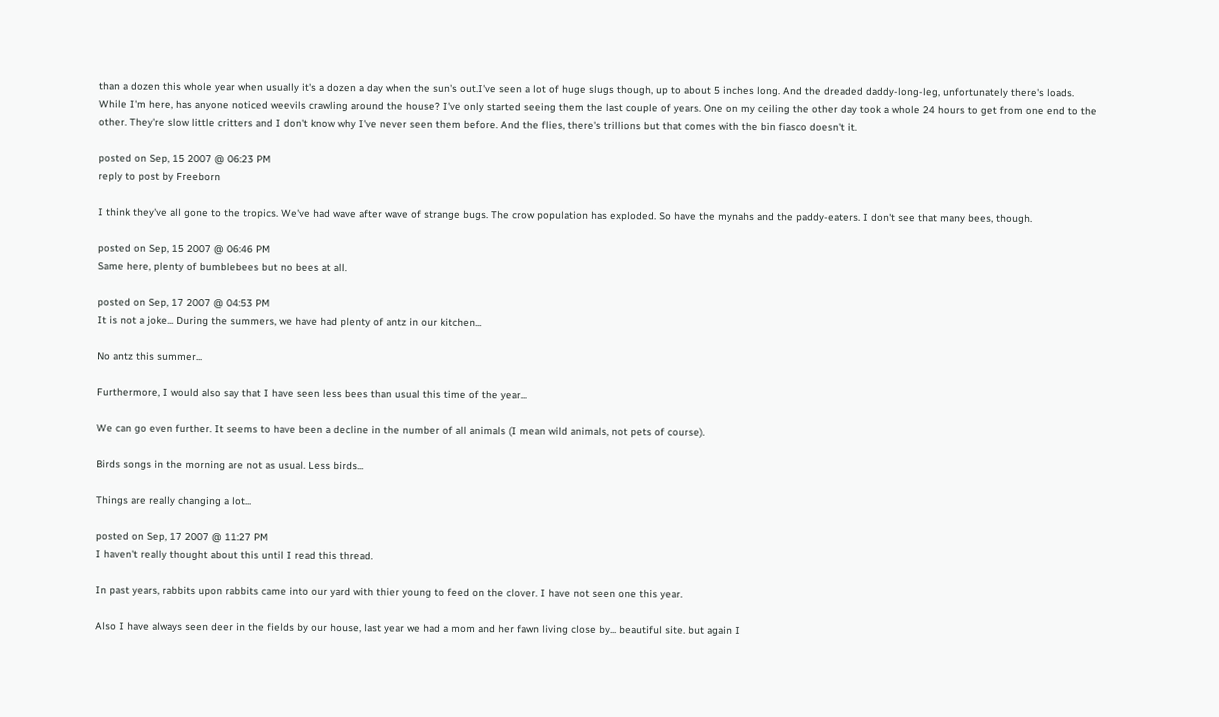than a dozen this whole year when usually it's a dozen a day when the sun's out.I've seen a lot of huge slugs though, up to about 5 inches long. And the dreaded daddy-long-leg, unfortunately there's loads. While I'm here, has anyone noticed weevils crawling around the house? I've only started seeing them the last couple of years. One on my ceiling the other day took a whole 24 hours to get from one end to the other. They're slow little critters and I don't know why I've never seen them before. And the flies, there's trillions but that comes with the bin fiasco doesn't it.

posted on Sep, 15 2007 @ 06:23 PM
reply to post by Freeborn

I think they've all gone to the tropics. We've had wave after wave of strange bugs. The crow population has exploded. So have the mynahs and the paddy-eaters. I don't see that many bees, though.

posted on Sep, 15 2007 @ 06:46 PM
Same here, plenty of bumblebees but no bees at all.

posted on Sep, 17 2007 @ 04:53 PM
It is not a joke... During the summers, we have had plenty of antz in our kitchen...

No antz this summer...

Furthermore, I would also say that I have seen less bees than usual this time of the year...

We can go even further. It seems to have been a decline in the number of all animals (I mean wild animals, not pets of course).

Birds songs in the morning are not as usual. Less birds...

Things are really changing a lot...

posted on Sep, 17 2007 @ 11:27 PM
I haven't really thought about this until I read this thread.

In past years, rabbits upon rabbits came into our yard with thier young to feed on the clover. I have not seen one this year.

Also I have always seen deer in the fields by our house, last year we had a mom and her fawn living close by... beautiful site. but again I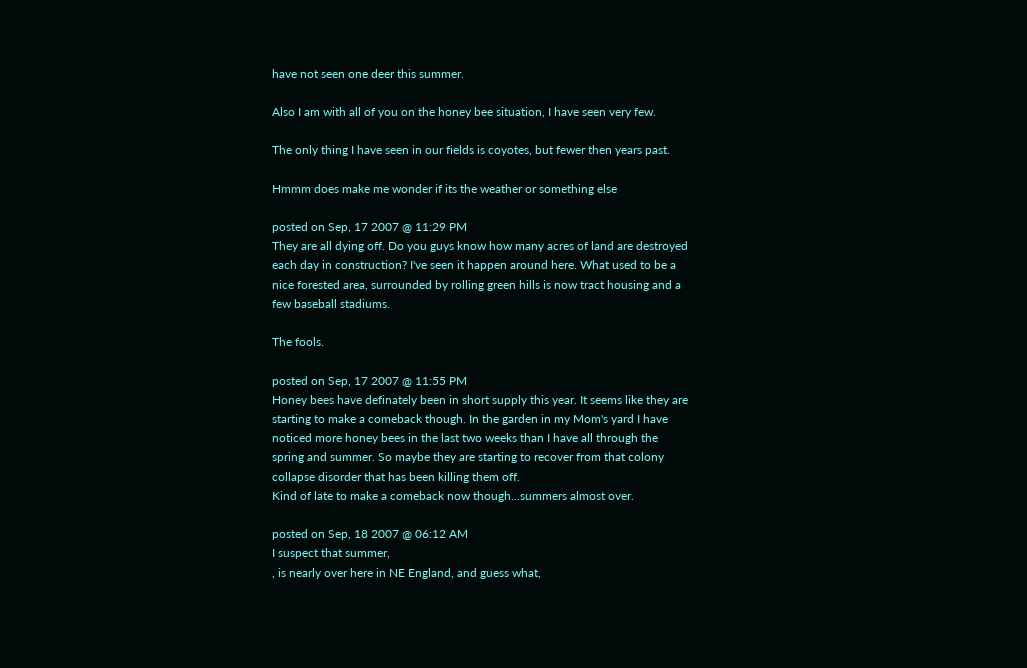have not seen one deer this summer.

Also I am with all of you on the honey bee situation, I have seen very few.

The only thing I have seen in our fields is coyotes, but fewer then years past.

Hmmm does make me wonder if its the weather or something else

posted on Sep, 17 2007 @ 11:29 PM
They are all dying off. Do you guys know how many acres of land are destroyed each day in construction? I've seen it happen around here. What used to be a nice forested area, surrounded by rolling green hills is now tract housing and a few baseball stadiums.

The fools.

posted on Sep, 17 2007 @ 11:55 PM
Honey bees have definately been in short supply this year. It seems like they are starting to make a comeback though. In the garden in my Mom's yard I have noticed more honey bees in the last two weeks than I have all through the spring and summer. So maybe they are starting to recover from that colony collapse disorder that has been killing them off.
Kind of late to make a comeback now though...summers almost over.

posted on Sep, 18 2007 @ 06:12 AM
I suspect that summer,
, is nearly over here in NE England, and guess what,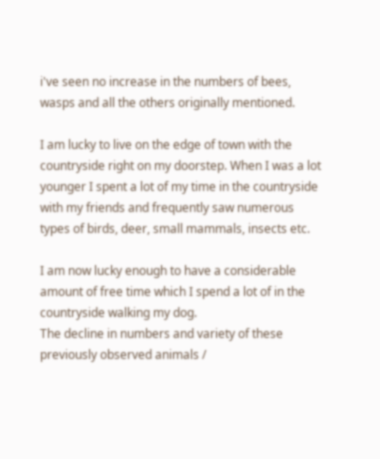i've seen no increase in the numbers of bees, wasps and all the others originally mentioned.

I am lucky to live on the edge of town with the countryside right on my doorstep. When I was a lot younger I spent a lot of my time in the countryside with my friends and frequently saw numerous types of birds, deer, small mammals, insects etc.

I am now lucky enough to have a considerable amount of free time which I spend a lot of in the countryside walking my dog.
The decline in numbers and variety of these previously observed animals /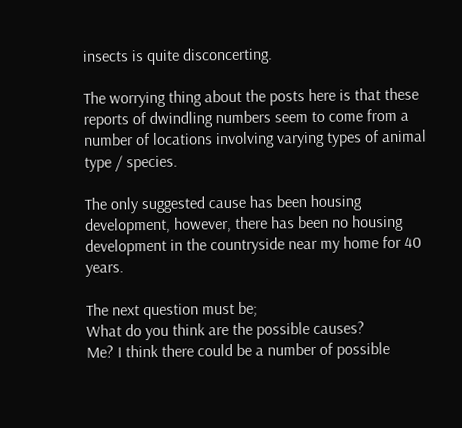insects is quite disconcerting.

The worrying thing about the posts here is that these reports of dwindling numbers seem to come from a number of locations involving varying types of animal type / species.

The only suggested cause has been housing development, however, there has been no housing development in the countryside near my home for 40 years.

The next question must be;
What do you think are the possible causes?
Me? I think there could be a number of possible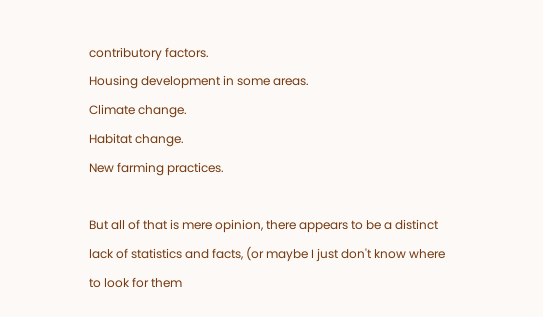contributory factors.
Housing development in some areas.
Climate change.
Habitat change.
New farming practices.

But all of that is mere opinion, there appears to be a distinct lack of statistics and facts, (or maybe I just don't know where to look for them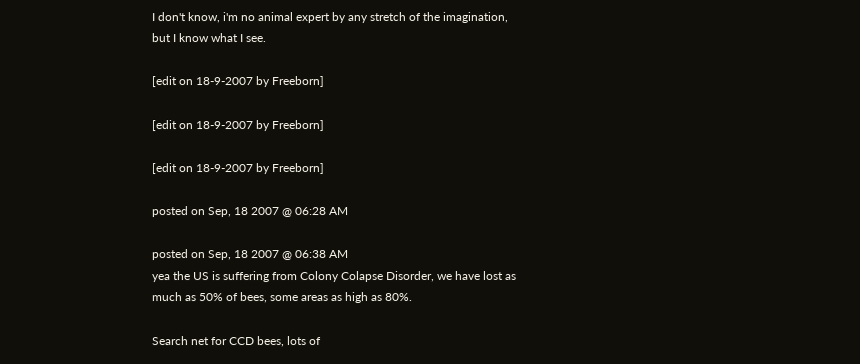I don't know, i'm no animal expert by any stretch of the imagination, but I know what I see.

[edit on 18-9-2007 by Freeborn]

[edit on 18-9-2007 by Freeborn]

[edit on 18-9-2007 by Freeborn]

posted on Sep, 18 2007 @ 06:28 AM

posted on Sep, 18 2007 @ 06:38 AM
yea the US is suffering from Colony Colapse Disorder, we have lost as much as 50% of bees, some areas as high as 80%.

Search net for CCD bees, lots of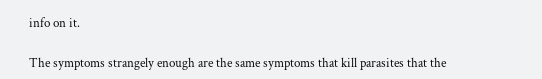info on it.

The symptoms strangely enough are the same symptoms that kill parasites that the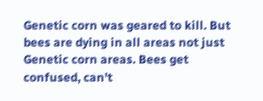Genetic corn was geared to kill. But bees are dying in all areas not just Genetic corn areas. Bees get confused, can't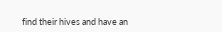find their hives and have an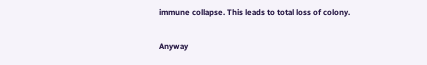immune collapse. This leads to total loss of colony.

Anyway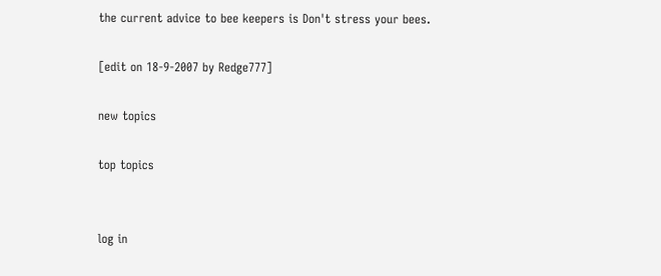the current advice to bee keepers is Don't stress your bees.

[edit on 18-9-2007 by Redge777]

new topics

top topics


log in